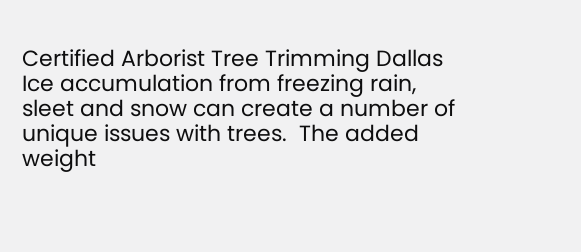Certified Arborist Tree Trimming Dallas
Ice accumulation from freezing rain, sleet and snow can create a number of unique issues with trees.  The added weight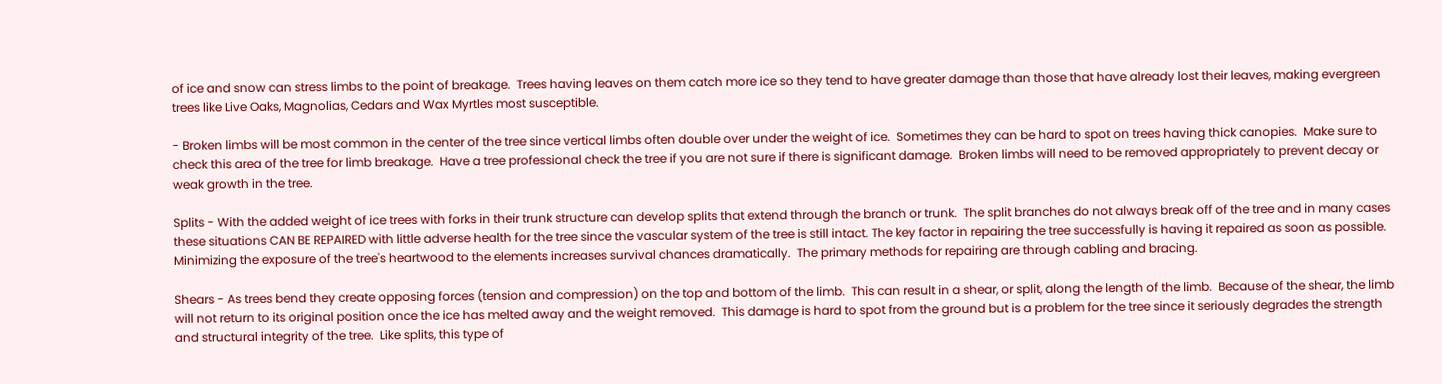of ice and snow can stress limbs to the point of breakage.  Trees having leaves on them catch more ice so they tend to have greater damage than those that have already lost their leaves, making evergreen trees like Live Oaks, Magnolias, Cedars and Wax Myrtles most susceptible.

- Broken limbs will be most common in the center of the tree since vertical limbs often double over under the weight of ice.  Sometimes they can be hard to spot on trees having thick canopies.  Make sure to check this area of the tree for limb breakage.  Have a tree professional check the tree if you are not sure if there is significant damage.  Broken limbs will need to be removed appropriately to prevent decay or weak growth in the tree.

Splits - With the added weight of ice trees with forks in their trunk structure can develop splits that extend through the branch or trunk.  The split branches do not always break off of the tree and in many cases these situations CAN BE REPAIRED with little adverse health for the tree since the vascular system of the tree is still intact. The key factor in repairing the tree successfully is having it repaired as soon as possible.  Minimizing the exposure of the tree's heartwood to the elements increases survival chances dramatically.  The primary methods for repairing are through cabling and bracing.

Shears - As trees bend they create opposing forces (tension and compression) on the top and bottom of the limb.  This can result in a shear, or split, along the length of the limb.  Because of the shear, the limb will not return to its original position once the ice has melted away and the weight removed.  This damage is hard to spot from the ground but is a problem for the tree since it seriously degrades the strength and structural integrity of the tree.  Like splits, this type of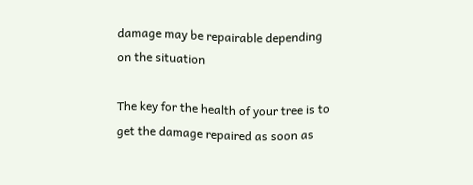damage may be repairable depending on the situation

The key for the health of your tree is to get the damage repaired as soon as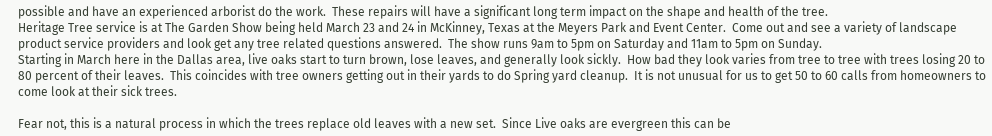possible and have an experienced arborist do the work.  These repairs will have a significant long term impact on the shape and health of the tree.
Heritage Tree service is at The Garden Show being held March 23 and 24 in McKinney, Texas at the Meyers Park and Event Center.  Come out and see a variety of landscape product service providers and look get any tree related questions answered.  The show runs 9am to 5pm on Saturday and 11am to 5pm on Sunday.
Starting in March here in the Dallas area, live oaks start to turn brown, lose leaves, and generally look sickly.  How bad they look varies from tree to tree with trees losing 20 to 80 percent of their leaves.  This coincides with tree owners getting out in their yards to do Spring yard cleanup.  It is not unusual for us to get 50 to 60 calls from homeowners to come look at their sick trees.

Fear not, this is a natural process in which the trees replace old leaves with a new set.  Since Live oaks are evergreen this can be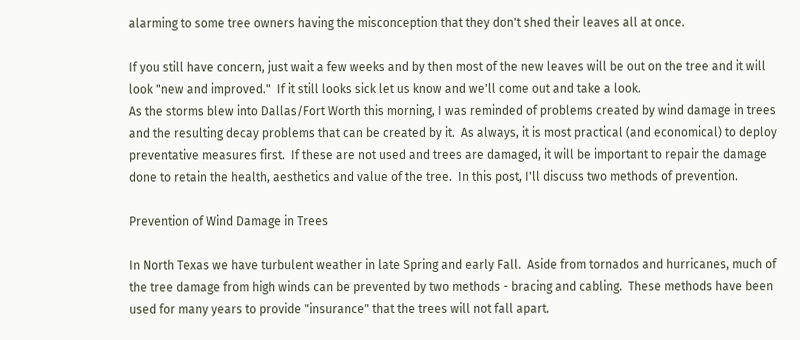alarming to some tree owners having the misconception that they don't shed their leaves all at once.

If you still have concern, just wait a few weeks and by then most of the new leaves will be out on the tree and it will look "new and improved."  If it still looks sick let us know and we'll come out and take a look.
As the storms blew into Dallas/Fort Worth this morning, I was reminded of problems created by wind damage in trees and the resulting decay problems that can be created by it.  As always, it is most practical (and economical) to deploy preventative measures first.  If these are not used and trees are damaged, it will be important to repair the damage done to retain the health, aesthetics and value of the tree.  In this post, I'll discuss two methods of prevention.

Prevention of Wind Damage in Trees

In North Texas we have turbulent weather in late Spring and early Fall.  Aside from tornados and hurricanes, much of the tree damage from high winds can be prevented by two methods - bracing and cabling.  These methods have been used for many years to provide "insurance" that the trees will not fall apart.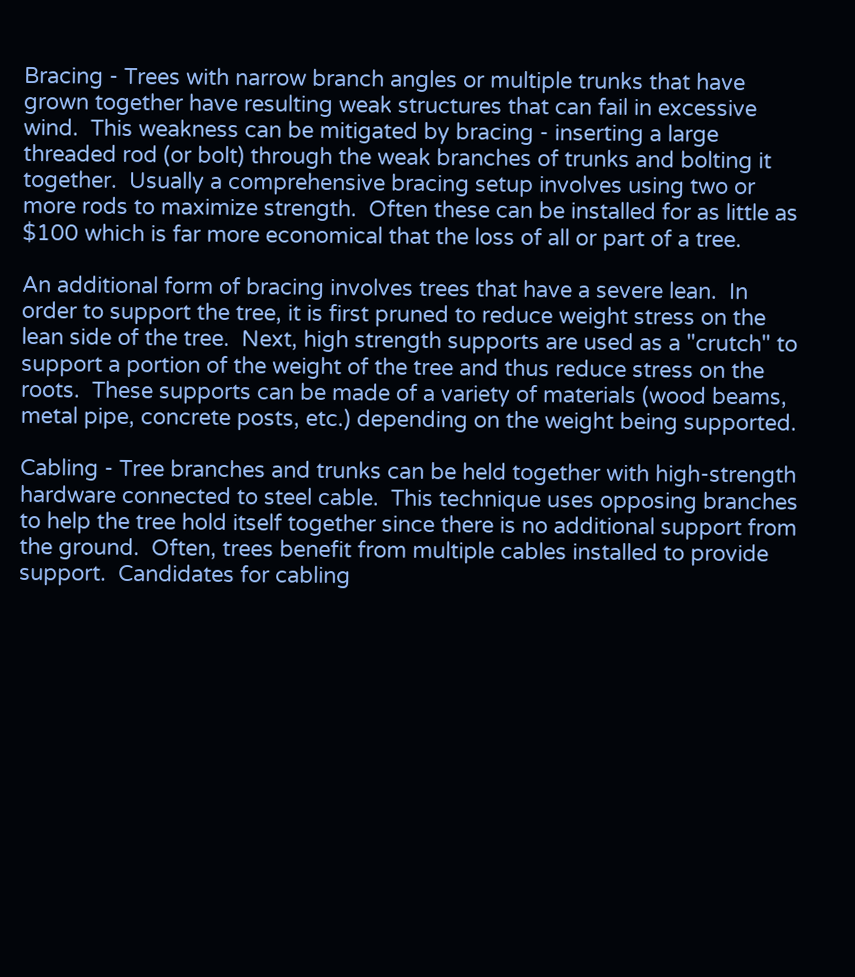Bracing - Trees with narrow branch angles or multiple trunks that have grown together have resulting weak structures that can fail in excessive wind.  This weakness can be mitigated by bracing - inserting a large threaded rod (or bolt) through the weak branches of trunks and bolting it together.  Usually a comprehensive bracing setup involves using two or more rods to maximize strength.  Often these can be installed for as little as $100 which is far more economical that the loss of all or part of a tree.

An additional form of bracing involves trees that have a severe lean.  In order to support the tree, it is first pruned to reduce weight stress on the lean side of the tree.  Next, high strength supports are used as a "crutch" to support a portion of the weight of the tree and thus reduce stress on the roots.  These supports can be made of a variety of materials (wood beams, metal pipe, concrete posts, etc.) depending on the weight being supported.

Cabling - Tree branches and trunks can be held together with high-strength hardware connected to steel cable.  This technique uses opposing branches to help the tree hold itself together since there is no additional support from the ground.  Often, trees benefit from multiple cables installed to provide support.  Candidates for cabling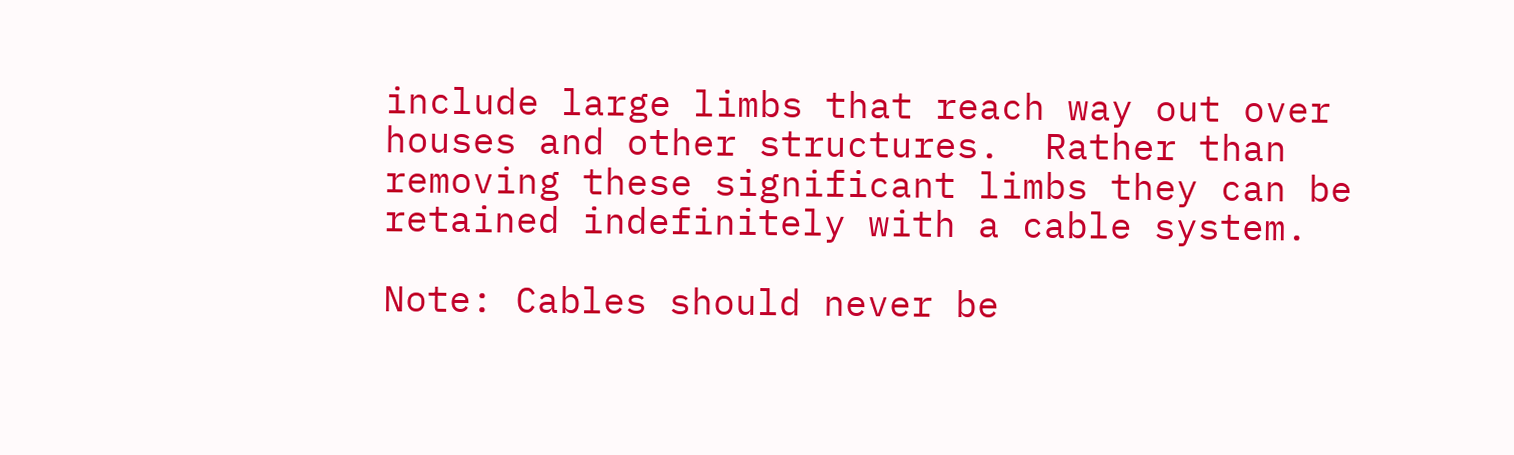include large limbs that reach way out over houses and other structures.  Rather than removing these significant limbs they can be retained indefinitely with a cable system.

Note: Cables should never be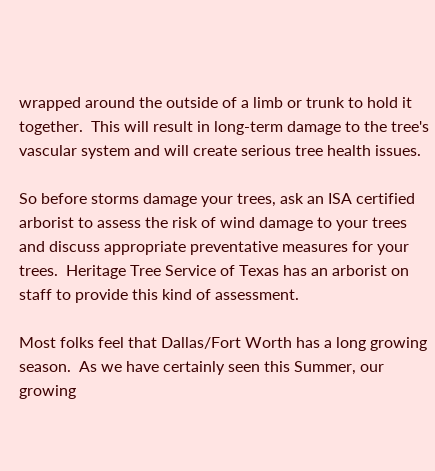wrapped around the outside of a limb or trunk to hold it together.  This will result in long-term damage to the tree's vascular system and will create serious tree health issues.

So before storms damage your trees, ask an ISA certified arborist to assess the risk of wind damage to your trees and discuss appropriate preventative measures for your trees.  Heritage Tree Service of Texas has an arborist on staff to provide this kind of assessment.

Most folks feel that Dallas/Fort Worth has a long growing season.  As we have certainly seen this Summer, our growing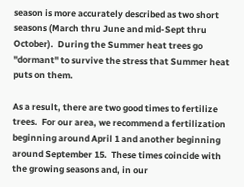season is more accurately described as two short seasons (March thru June and mid-Sept thru October).  During the Summer heat trees go "dormant" to survive the stress that Summer heat puts on them.

As a result, there are two good times to fertilize trees.  For our area, we recommend a fertilization beginning around April 1 and another beginning around September 15.  These times coincide with the growing seasons and, in our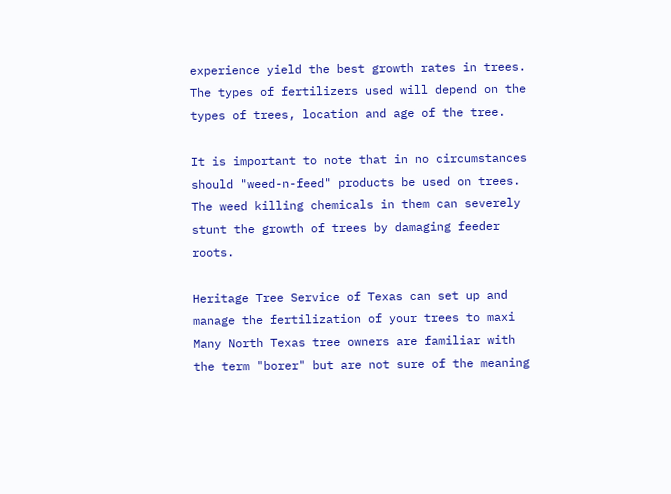experience yield the best growth rates in trees.  The types of fertilizers used will depend on the types of trees, location and age of the tree.

It is important to note that in no circumstances should "weed-n-feed" products be used on trees.  The weed killing chemicals in them can severely stunt the growth of trees by damaging feeder roots.

Heritage Tree Service of Texas can set up and manage the fertilization of your trees to maxi
Many North Texas tree owners are familiar with the term "borer" but are not sure of the meaning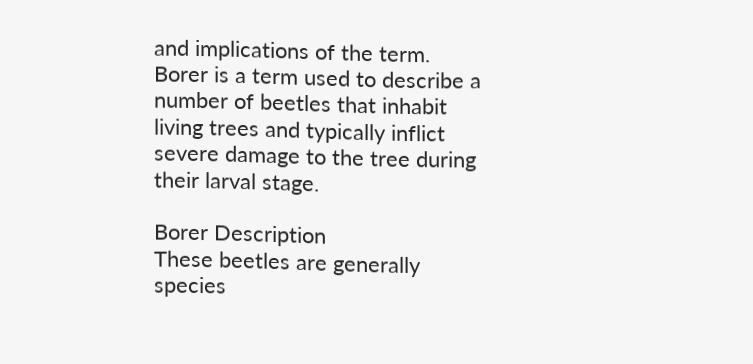and implications of the term.  Borer is a term used to describe a number of beetles that inhabit living trees and typically inflict severe damage to the tree during their larval stage.

Borer Description
These beetles are generally species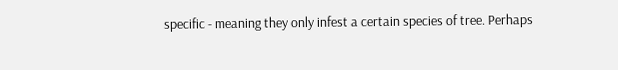specific - meaning they only infest a certain species of tree. Perhaps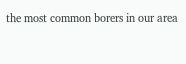the most common borers in our area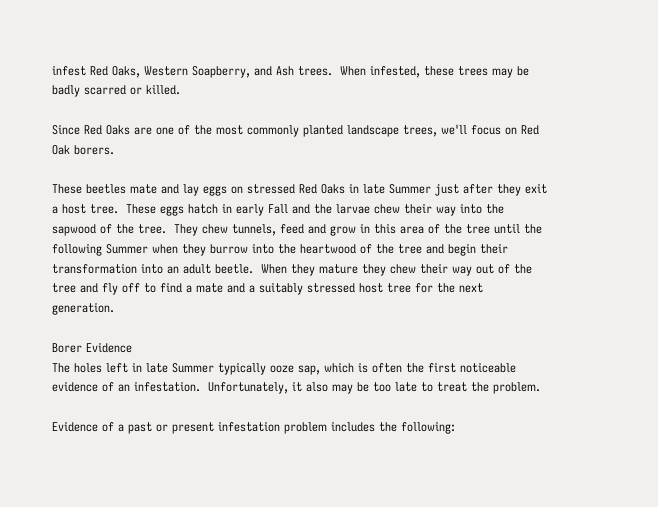infest Red Oaks, Western Soapberry, and Ash trees.  When infested, these trees may be badly scarred or killed.

Since Red Oaks are one of the most commonly planted landscape trees, we'll focus on Red Oak borers.

These beetles mate and lay eggs on stressed Red Oaks in late Summer just after they exit a host tree.  These eggs hatch in early Fall and the larvae chew their way into the sapwood of the tree.  They chew tunnels, feed and grow in this area of the tree until the following Summer when they burrow into the heartwood of the tree and begin their transformation into an adult beetle.  When they mature they chew their way out of the tree and fly off to find a mate and a suitably stressed host tree for the next generation.

Borer Evidence
The holes left in late Summer typically ooze sap, which is often the first noticeable evidence of an infestation.  Unfortunately, it also may be too late to treat the problem.

Evidence of a past or present infestation problem includes the following: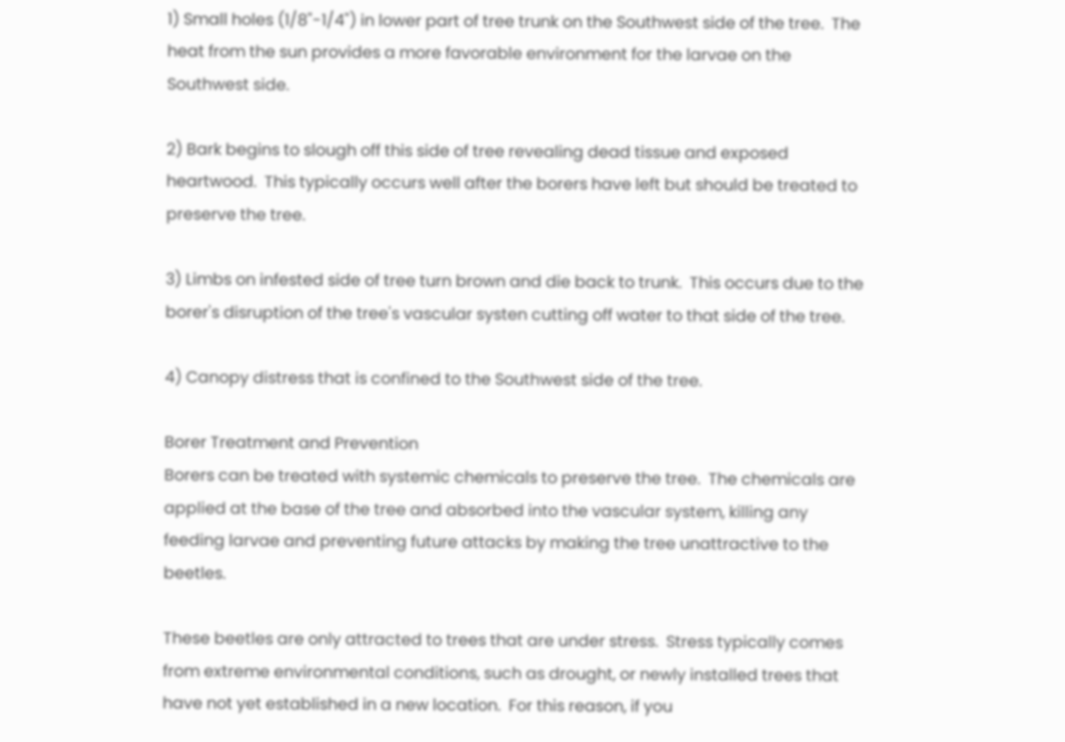1) Small holes (1/8"-1/4") in lower part of tree trunk on the Southwest side of the tree.  The heat from the sun provides a more favorable environment for the larvae on the Southwest side.

2) Bark begins to slough off this side of tree revealing dead tissue and exposed heartwood.  This typically occurs well after the borers have left but should be treated to preserve the tree.

3) Limbs on infested side of tree turn brown and die back to trunk.  This occurs due to the borer's disruption of the tree's vascular systen cutting off water to that side of the tree.

4) Canopy distress that is confined to the Southwest side of the tree.

Borer Treatment and Prevention
Borers can be treated with systemic chemicals to preserve the tree.  The chemicals are applied at the base of the tree and absorbed into the vascular system, killing any feeding larvae and preventing future attacks by making the tree unattractive to the beetles.

These beetles are only attracted to trees that are under stress.  Stress typically comes from extreme environmental conditions, such as drought, or newly installed trees that have not yet established in a new location.  For this reason, if you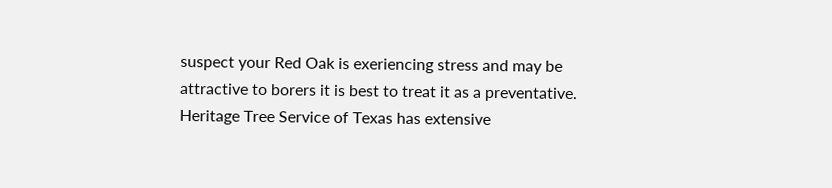suspect your Red Oak is exeriencing stress and may be attractive to borers it is best to treat it as a preventative.  Heritage Tree Service of Texas has extensive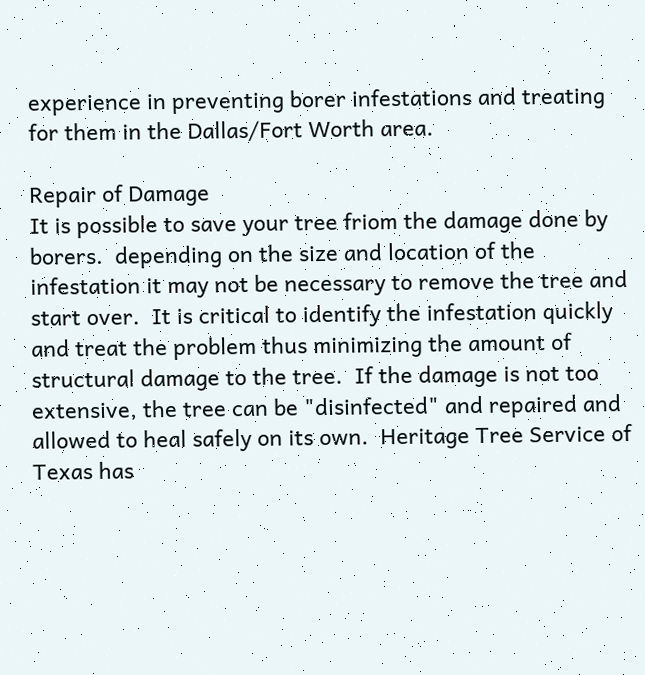experience in preventing borer infestations and treating for them in the Dallas/Fort Worth area.

Repair of Damage
It is possible to save your tree friom the damage done by borers.  depending on the size and location of the infestation it may not be necessary to remove the tree and start over.  It is critical to identify the infestation quickly and treat the problem thus minimizing the amount of structural damage to the tree.  If the damage is not too extensive, the tree can be "disinfected" and repaired and allowed to heal safely on its own.  Heritage Tree Service of Texas has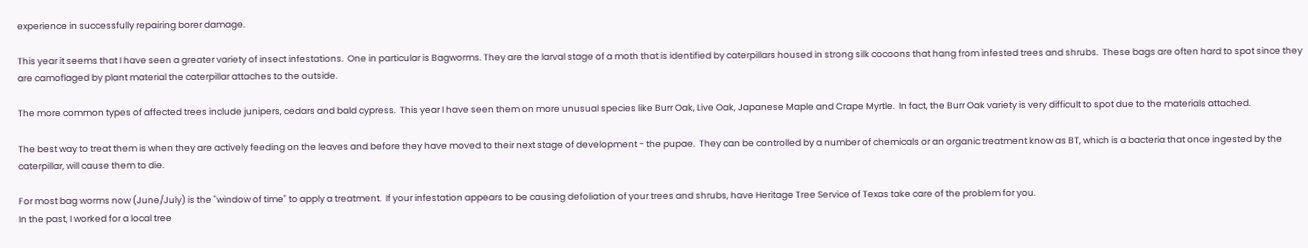experience in successfully repairing borer damage.

This year it seems that I have seen a greater variety of insect infestations.  One in particular is Bagworms. They are the larval stage of a moth that is identified by caterpillars housed in strong silk cocoons that hang from infested trees and shrubs.  These bags are often hard to spot since they are camoflaged by plant material the caterpillar attaches to the outside.

The more common types of affected trees include junipers, cedars and bald cypress.  This year I have seen them on more unusual species like Burr Oak, Live Oak, Japanese Maple and Crape Myrtle.  In fact, the Burr Oak variety is very difficult to spot due to the materials attached.

The best way to treat them is when they are actively feeding on the leaves and before they have moved to their next stage of development - the pupae.  They can be controlled by a number of chemicals or an organic treatment know as BT, which is a bacteria that once ingested by the caterpillar, will cause them to die.

For most bag worms now (June/July) is the "window of time" to apply a treatment.  If your infestation appears to be causing defoliation of your trees and shrubs, have Heritage Tree Service of Texas take care of the problem for you.
In the past, I worked for a local tree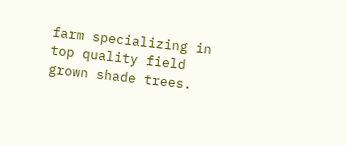farm specializing in top quality field grown shade trees.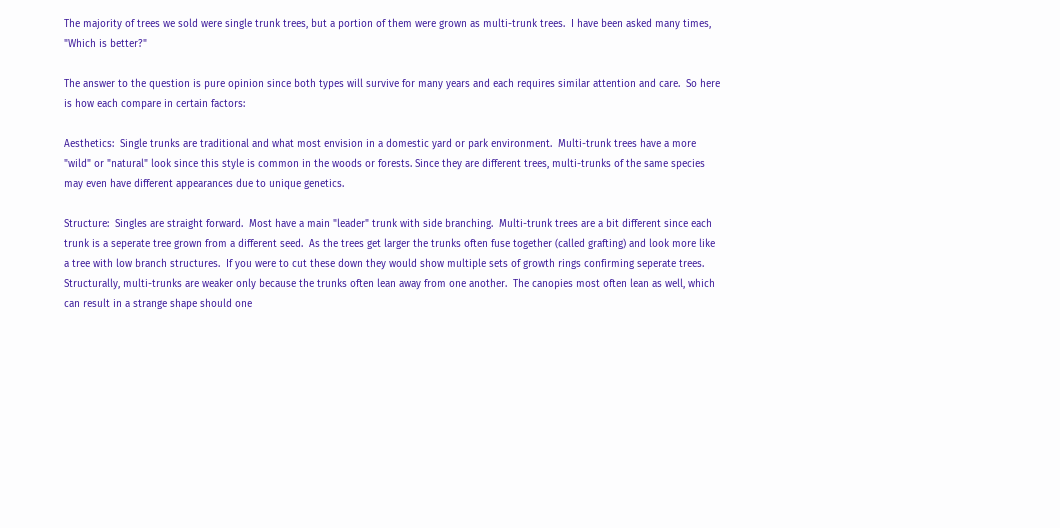The majority of trees we sold were single trunk trees, but a portion of them were grown as multi-trunk trees.  I have been asked many times, "Which is better?"

The answer to the question is pure opinion since both types will survive for many years and each requires similar attention and care.  So here is how each compare in certain factors:

Aesthetics:  Single trunks are traditional and what most envision in a domestic yard or park environment.  Multi-trunk trees have a more "wild" or "natural" look since this style is common in the woods or forests. Since they are different trees, multi-trunks of the same species may even have different appearances due to unique genetics.

Structure:  Singles are straight forward.  Most have a main "leader" trunk with side branching.  Multi-trunk trees are a bit different since each trunk is a seperate tree grown from a different seed.  As the trees get larger the trunks often fuse together (called grafting) and look more like a tree with low branch structures.  If you were to cut these down they would show multiple sets of growth rings confirming seperate trees.  Structurally, multi-trunks are weaker only because the trunks often lean away from one another.  The canopies most often lean as well, which can result in a strange shape should one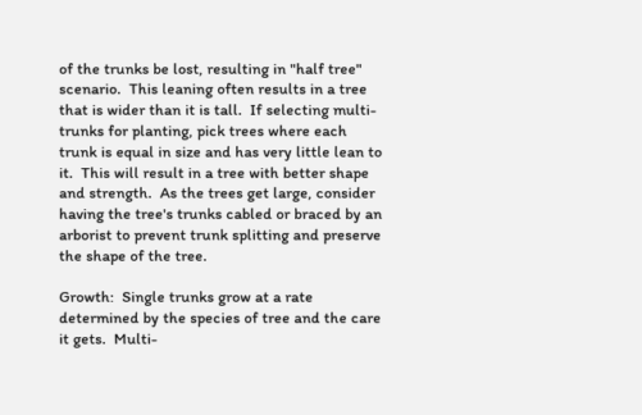of the trunks be lost, resulting in "half tree" scenario.  This leaning often results in a tree that is wider than it is tall.  If selecting multi-trunks for planting, pick trees where each trunk is equal in size and has very little lean to it.  This will result in a tree with better shape and strength.  As the trees get large, consider having the tree's trunks cabled or braced by an arborist to prevent trunk splitting and preserve the shape of the tree.

Growth:  Single trunks grow at a rate determined by the species of tree and the care it gets.  Multi-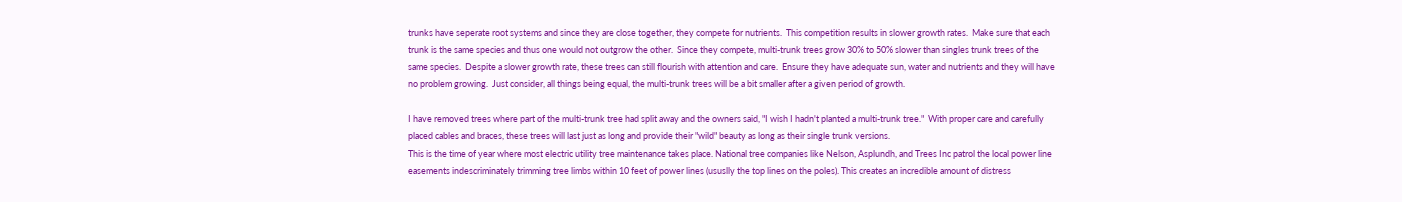trunks have seperate root systems and since they are close together, they compete for nutrients.  This competition results in slower growth rates.  Make sure that each trunk is the same species and thus one would not outgrow the other.  Since they compete, multi-trunk trees grow 30% to 50% slower than singles trunk trees of the same species.  Despite a slower growth rate, these trees can still flourish with attention and care.  Ensure they have adequate sun, water and nutrients and they will have no problem growing.  Just consider, all things being equal, the multi-trunk trees will be a bit smaller after a given period of growth.

I have removed trees where part of the multi-trunk tree had split away and the owners said, "I wish I hadn't planted a multi-trunk tree."  With proper care and carefully placed cables and braces, these trees will last just as long and provide their "wild" beauty as long as their single trunk versions.
This is the time of year where most electric utility tree maintenance takes place. National tree companies like Nelson, Asplundh, and Trees Inc patrol the local power line easements indescriminately trimming tree limbs within 10 feet of power lines (ususlly the top lines on the poles). This creates an incredible amount of distress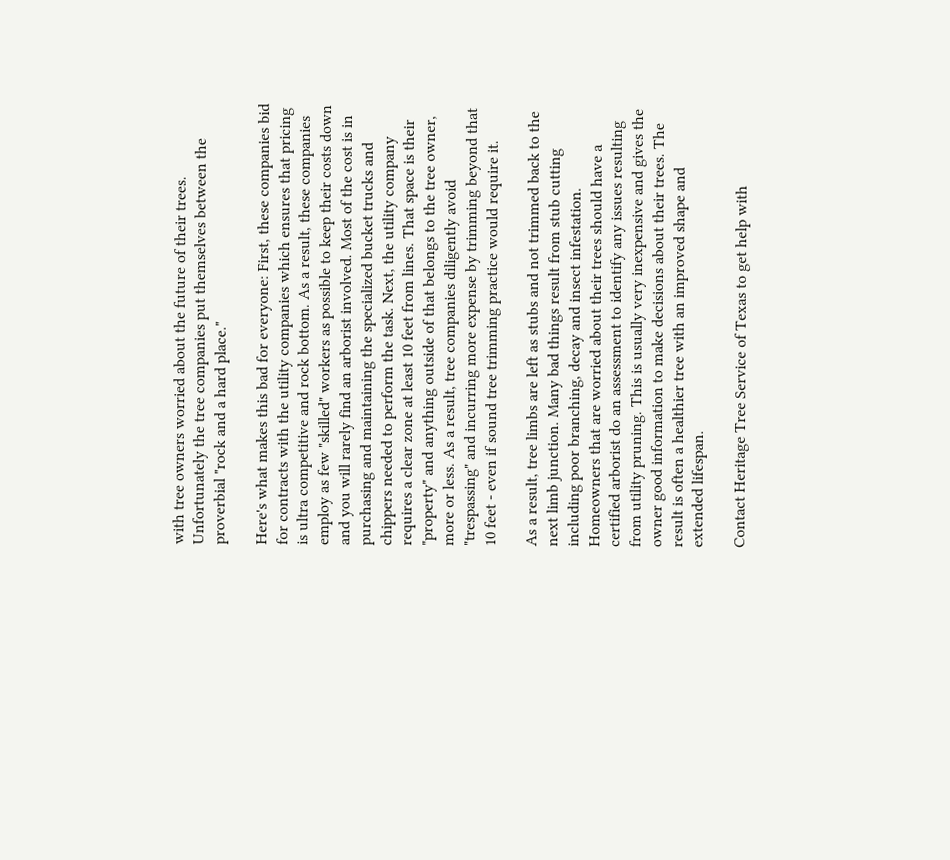with tree owners worried about the future of their trees.  Unfortunately the tree companies put themselves between the proverbial "rock and a hard place."

Here's what makes this bad for everyone: First, these companies bid for contracts with the utility companies which ensures that pricing is ultra competitive and rock bottom. As a result, these companies employ as few "skilled" workers as possible to keep their costs down and you will rarely find an arborist involved. Most of the cost is in purchasing and maintaining the specialized bucket trucks and chippers needed to perform the task. Next, the utility company requires a clear zone at least 10 feet from lines. That space is their "property" and anything outside of that belongs to the tree owner, more or less. As a result, tree companies diligently avoid "trespassing" and incurring more expense by trimming beyond that 10 feet - even if sound tree trimming practice would require it.

As a result, tree limbs are left as stubs and not trimmed back to the next limb junction. Many bad things result from stub cutting including poor branching, decay and insect infestation. Homeowners that are worried about their trees should have a certified arborist do an assessment to identify any issues resulting from utility pruning. This is usually very inexpensive and gives the owner good information to make decisions about their trees. The result is often a healthier tree with an improved shape and extended lifespan.

Contact Heritage Tree Service of Texas to get help with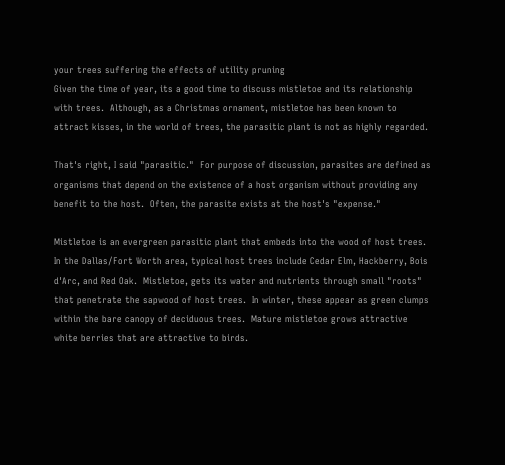your trees suffering the effects of utility pruning
Given the time of year, its a good time to discuss mistletoe and its relationship with trees.  Although, as a Christmas ornament, mistletoe has been known to attract kisses, in the world of trees, the parasitic plant is not as highly regarded.

That's right, I said "parasitic."  For purpose of discussion, parasites are defined as organisms that depend on the existence of a host organism without providing any benefit to the host.  Often, the parasite exists at the host's "expense."

Mistletoe is an evergreen parasitic plant that embeds into the wood of host trees.  In the Dallas/Fort Worth area, typical host trees include Cedar Elm, Hackberry, Bois d'Arc, and Red Oak.  Mistletoe, gets its water and nutrients through small "roots" that penetrate the sapwood of host trees.  In winter, these appear as green clumps within the bare canopy of deciduous trees.  Mature mistletoe grows attractive white berries that are attractive to birds.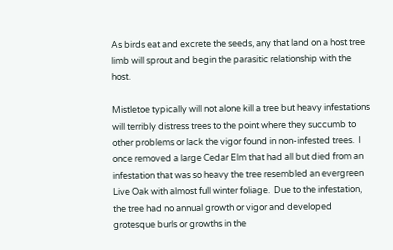As birds eat and excrete the seeds, any that land on a host tree limb will sprout and begin the parasitic relationship with the host.

Mistletoe typically will not alone kill a tree but heavy infestations will terribly distress trees to the point where they succumb to other problems or lack the vigor found in non-infested trees.  I once removed a large Cedar Elm that had all but died from an infestation that was so heavy the tree resembled an evergreen Live Oak with almost full winter foliage.  Due to the infestation, the tree had no annual growth or vigor and developed grotesque burls or growths in the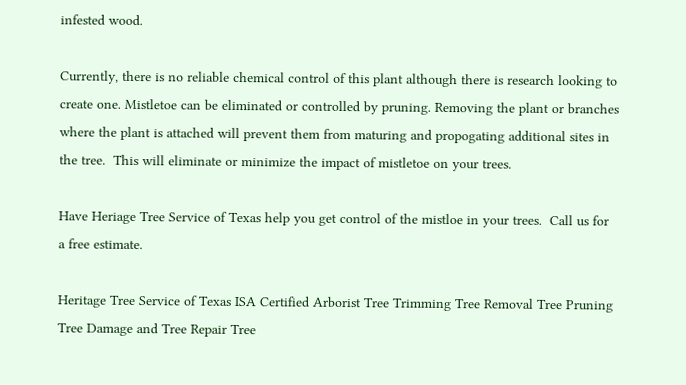infested wood.

Currently, there is no reliable chemical control of this plant although there is research looking to create one. Mistletoe can be eliminated or controlled by pruning. Removing the plant or branches where the plant is attached will prevent them from maturing and propogating additional sites in the tree.  This will eliminate or minimize the impact of mistletoe on your trees.

Have Heriage Tree Service of Texas help you get control of the mistloe in your trees.  Call us for a free estimate.

Heritage Tree Service of Texas ISA Certified Arborist Tree Trimming Tree Removal Tree Pruning Tree Damage and Tree Repair Tree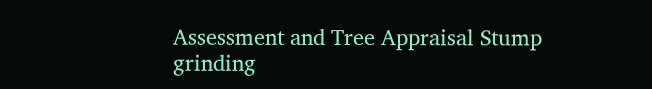Assessment and Tree Appraisal Stump grinding